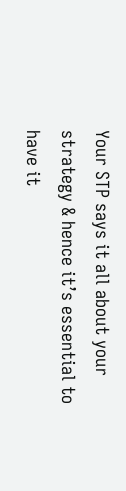Your STP says it all about your strategy & hence it’s essential to have it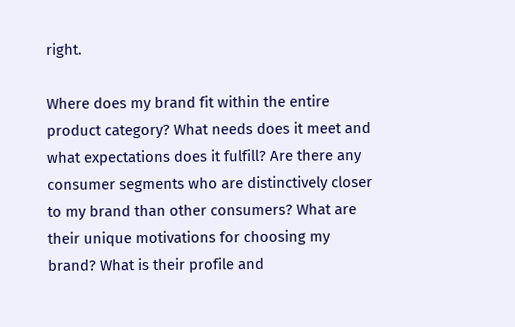right.

Where does my brand fit within the entire product category? What needs does it meet and what expectations does it fulfill? Are there any consumer segments who are distinctively closer to my brand than other consumers? What are their unique motivations for choosing my brand? What is their profile and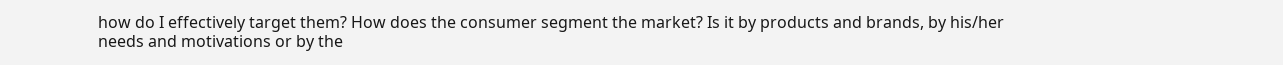how do I effectively target them? How does the consumer segment the market? Is it by products and brands, by his/her needs and motivations or by the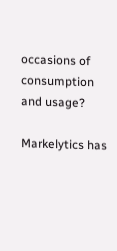occasions of consumption and usage?

Markelytics has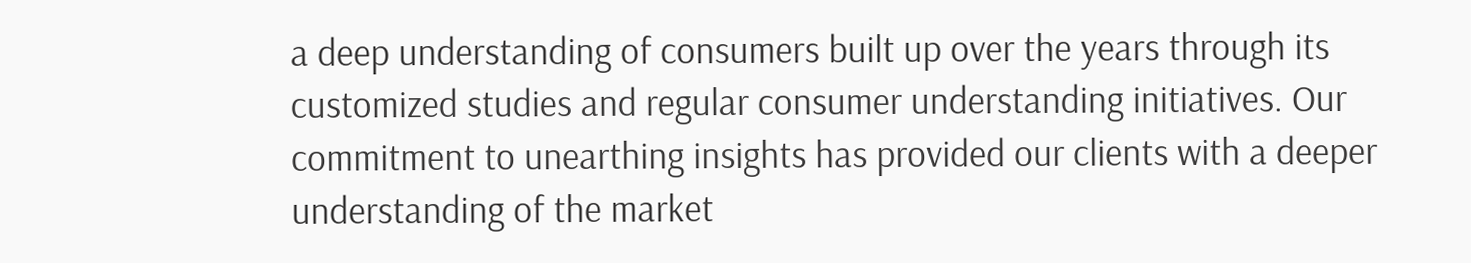a deep understanding of consumers built up over the years through its customized studies and regular consumer understanding initiatives. Our commitment to unearthing insights has provided our clients with a deeper understanding of the market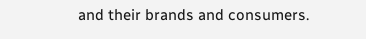and their brands and consumers.